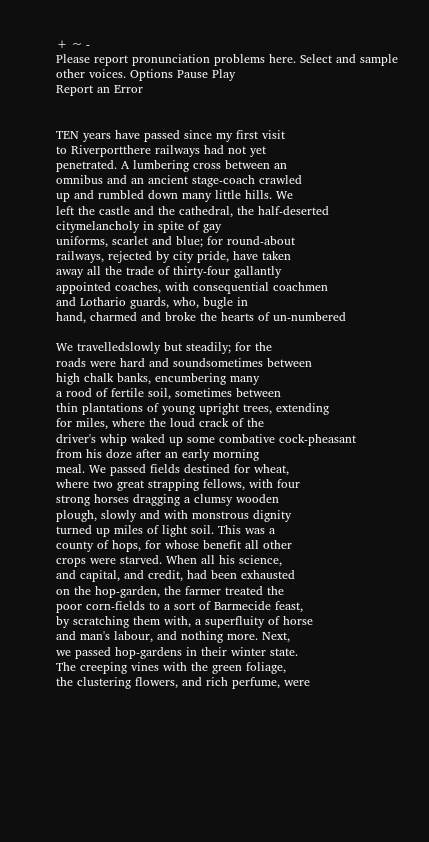+ ~ -
Please report pronunciation problems here. Select and sample other voices. Options Pause Play
Report an Error


TEN years have passed since my first visit
to Riverportthere railways had not yet
penetrated. A lumbering cross between an
omnibus and an ancient stage-coach crawled
up and rumbled down many little hills. We
left the castle and the cathedral, the half-deserted
citymelancholy in spite of gay
uniforms, scarlet and blue; for round-about
railways, rejected by city pride, have taken
away all the trade of thirty-four gallantly
appointed coaches, with consequential coachmen
and Lothario guards, who, bugle in
hand, charmed and broke the hearts of un-numbered

We travelledslowly but steadily; for the
roads were hard and soundsometimes between
high chalk banks, encumbering many
a rood of fertile soil, sometimes between
thin plantations of young upright trees, extending
for miles, where the loud crack of the
driver's whip waked up some combative cock-pheasant
from his doze after an early morning
meal. We passed fields destined for wheat,
where two great strapping fellows, with four
strong horses dragging a clumsy wooden
plough, slowly and with monstrous dignity
turned up miles of light soil. This was a
county of hops, for whose benefit all other
crops were starved. When all his science,
and capital, and credit, had been exhausted
on the hop-garden, the farmer treated the
poor corn-fields to a sort of Barmecide feast,
by scratching them with, a superfluity of horse
and man's labour, and nothing more. Next,
we passed hop-gardens in their winter state.
The creeping vines with the green foliage,
the clustering flowers, and rich perfume, were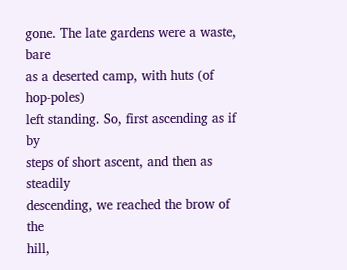gone. The late gardens were a waste, bare
as a deserted camp, with huts (of hop-poles)
left standing. So, first ascending as if by
steps of short ascent, and then as steadily
descending, we reached the brow of the
hill,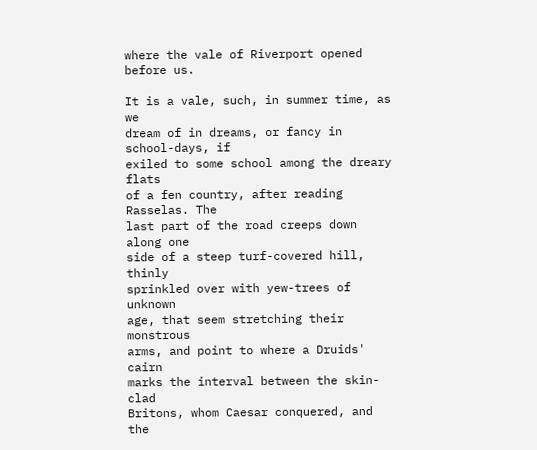where the vale of Riverport opened
before us.

It is a vale, such, in summer time, as we
dream of in dreams, or fancy in school-days, if
exiled to some school among the dreary flats
of a fen country, after reading Rasselas. The
last part of the road creeps down along one
side of a steep turf-covered hill, thinly
sprinkled over with yew-trees of unknown
age, that seem stretching their monstrous
arms, and point to where a Druids' cairn
marks the interval between the skin-clad
Britons, whom Caesar conquered, and the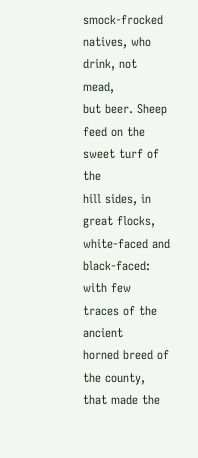smock-frocked natives, who drink, not mead,
but beer. Sheep feed on the sweet turf of the
hill sides, in great flocks, white-faced and
black-faced: with few traces of the ancient
horned breed of the county, that made the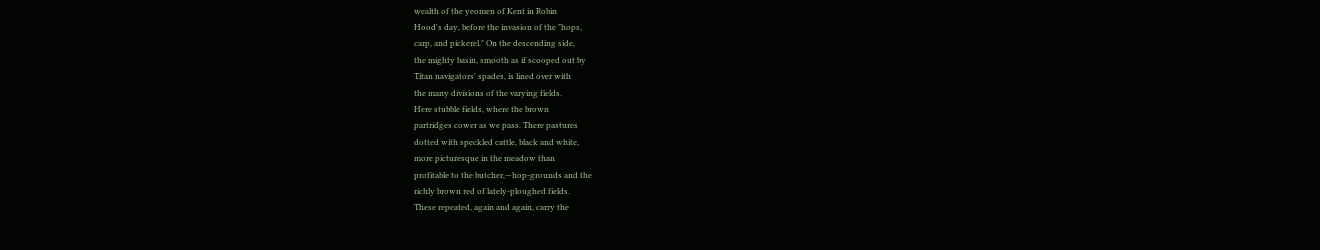wealth of the yeomen of Kent in Robin
Hood's day, before the invasion of the "hops,
carp, and pickerel." On the descending side,
the mighty basin, smooth as if scooped out by
Titan navigators' spades, is lined over with
the many divisions of the varying fields.
Here stubble fields, where the brown
partridges cower as we pass. There pastures
dotted with speckled cattle, black and white,
more picturesque in the meadow than
profitable to the butcher,—hop-grounds and the
richly brown red of lately-ploughed fields.
These repeated, again and again, carry the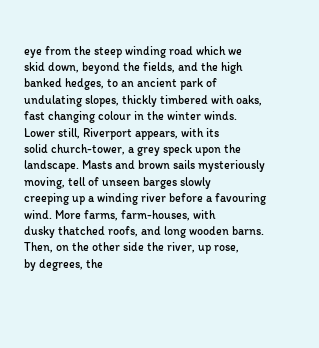eye from the steep winding road which we
skid down, beyond the fields, and the high
banked hedges, to an ancient park of
undulating slopes, thickly timbered with oaks,
fast changing colour in the winter winds.
Lower still, Riverport appears, with its
solid church-tower, a grey speck upon the
landscape. Masts and brown sails mysteriously
moving, tell of unseen barges slowly
creeping up a winding river before a favouring
wind. More farms, farm-houses, with
dusky thatched roofs, and long wooden barns.
Then, on the other side the river, up rose,
by degrees, the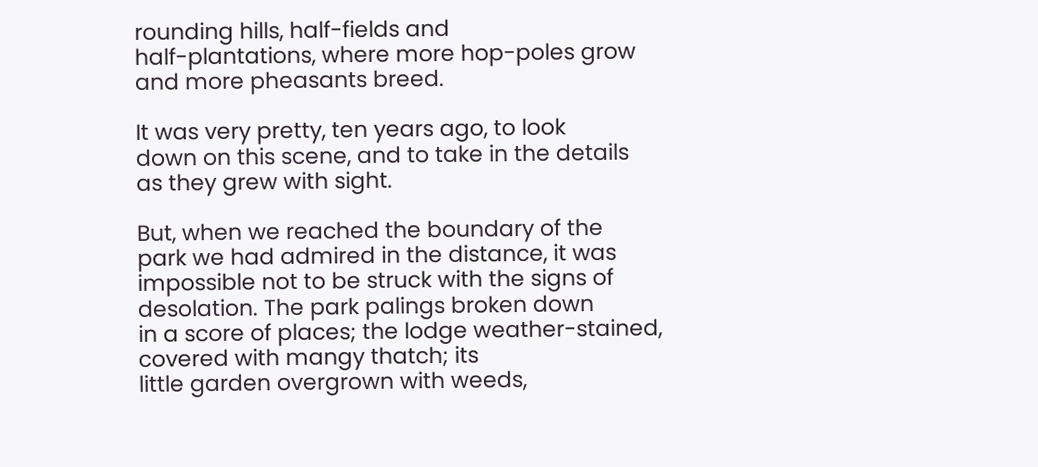rounding hills, half-fields and
half-plantations, where more hop-poles grow
and more pheasants breed.

It was very pretty, ten years ago, to look
down on this scene, and to take in the details
as they grew with sight.

But, when we reached the boundary of the
park we had admired in the distance, it was
impossible not to be struck with the signs of
desolation. The park palings broken down
in a score of places; the lodge weather-stained,
covered with mangy thatch; its
little garden overgrown with weeds,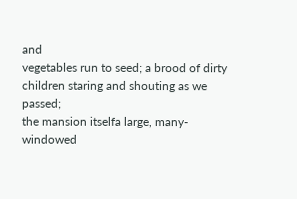and
vegetables run to seed; a brood of dirty
children staring and shouting as we passed;
the mansion itselfa large, many-windowed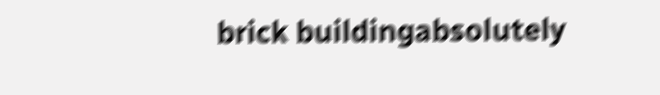brick buildingabsolutely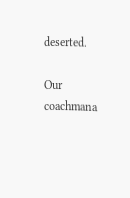deserted.

Our coachmana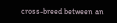cross-breed between an